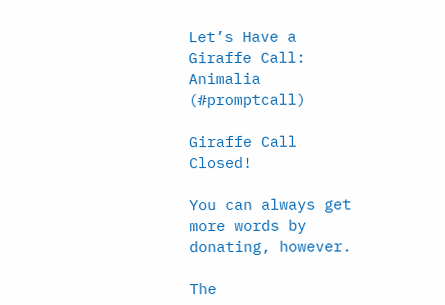Let’s Have a Giraffe Call: Animalia (#promptcall)

Giraffe Call Closed!

You can always get more words by donating, however.

The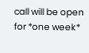call will be open for *one week*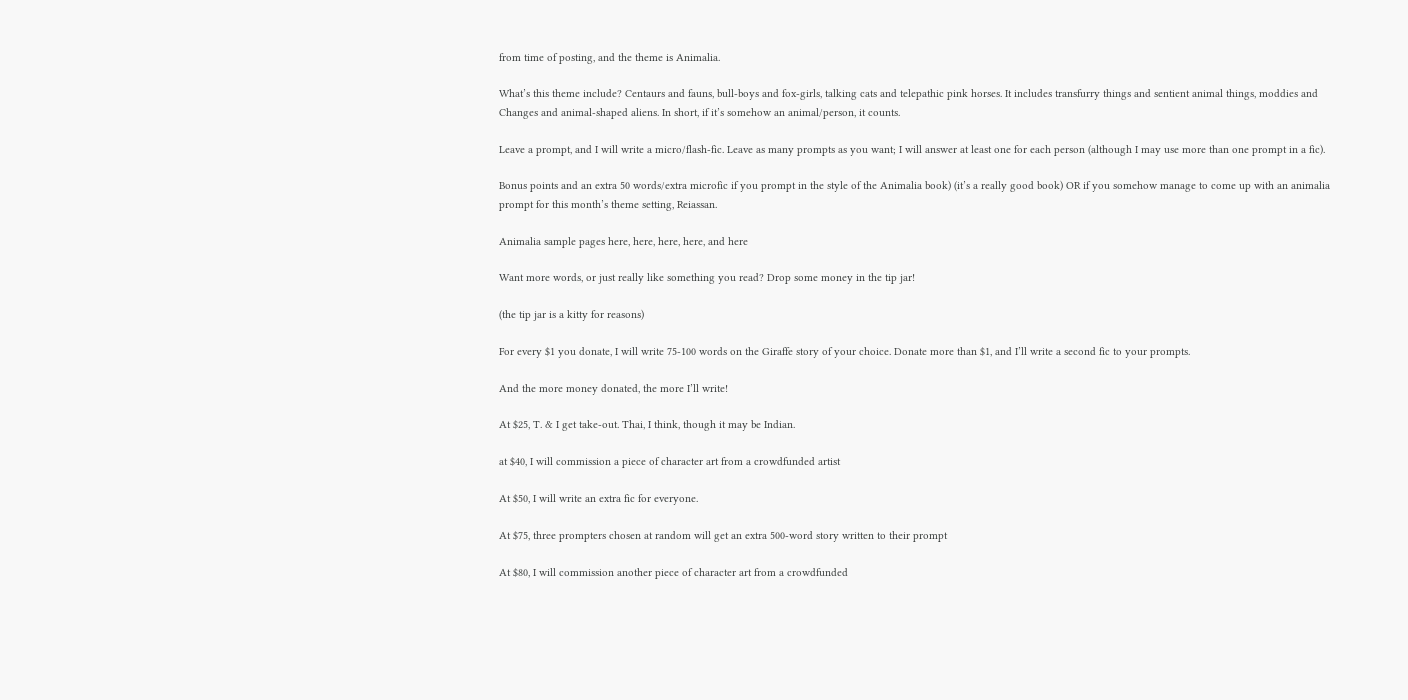from time of posting, and the theme is Animalia.

What’s this theme include? Centaurs and fauns, bull-boys and fox-girls, talking cats and telepathic pink horses. It includes transfurry things and sentient animal things, moddies and Changes and animal-shaped aliens. In short, if it’s somehow an animal/person, it counts.

Leave a prompt, and I will write a micro/flash-fic. Leave as many prompts as you want; I will answer at least one for each person (although I may use more than one prompt in a fic).

Bonus points and an extra 50 words/extra microfic if you prompt in the style of the Animalia book) (it’s a really good book) OR if you somehow manage to come up with an animalia prompt for this month’s theme setting, Reiassan.

Animalia sample pages here, here, here, here, and here

Want more words, or just really like something you read? Drop some money in the tip jar!

(the tip jar is a kitty for reasons)

For every $1 you donate, I will write 75-100 words on the Giraffe story of your choice. Donate more than $1, and I’ll write a second fic to your prompts.

And the more money donated, the more I’ll write!

At $25, T. & I get take-out. Thai, I think, though it may be Indian.

at $40, I will commission a piece of character art from a crowdfunded artist

At $50, I will write an extra fic for everyone.

At $75, three prompters chosen at random will get an extra 500-word story written to their prompt

At $80, I will commission another piece of character art from a crowdfunded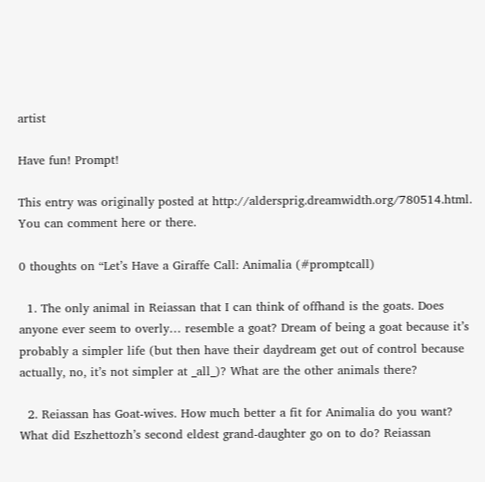artist

Have fun! Prompt!

This entry was originally posted at http://aldersprig.dreamwidth.org/780514.html. You can comment here or there.

0 thoughts on “Let’s Have a Giraffe Call: Animalia (#promptcall)

  1. The only animal in Reiassan that I can think of offhand is the goats. Does anyone ever seem to overly… resemble a goat? Dream of being a goat because it’s probably a simpler life (but then have their daydream get out of control because actually, no, it’s not simpler at _all_)? What are the other animals there?

  2. Reiassan has Goat-wives. How much better a fit for Animalia do you want?  What did Eszhettozh’s second eldest grand-daughter go on to do? Reiassan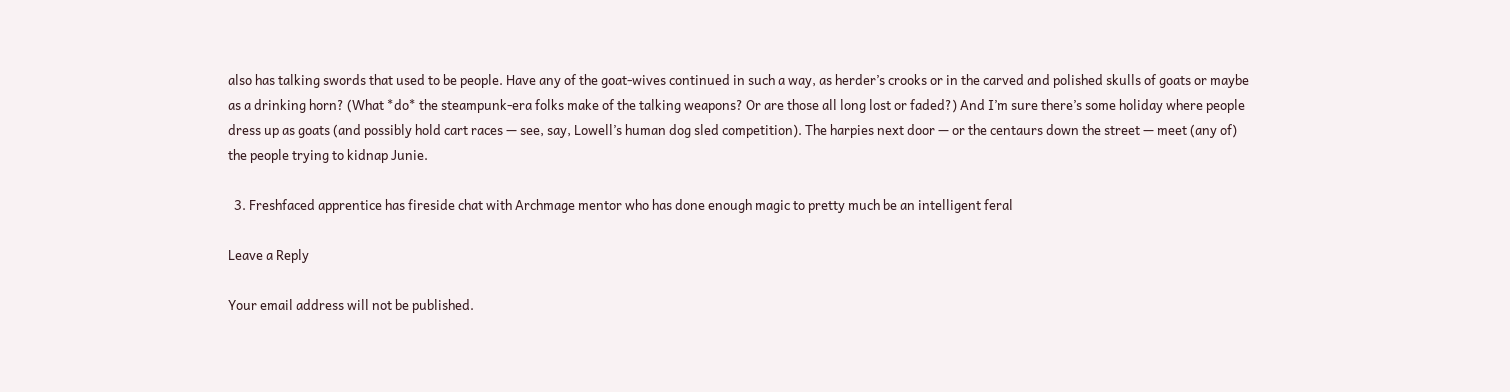also has talking swords that used to be people. Have any of the goat-wives continued in such a way, as herder’s crooks or in the carved and polished skulls of goats or maybe as a drinking horn? (What *do* the steampunk-era folks make of the talking weapons? Or are those all long lost or faded?) And I’m sure there’s some holiday where people dress up as goats (and possibly hold cart races — see, say, Lowell’s human dog sled competition). The harpies next door — or the centaurs down the street — meet (any of) the people trying to kidnap Junie.

  3. Freshfaced apprentice has fireside chat with Archmage mentor who has done enough magic to pretty much be an intelligent feral

Leave a Reply

Your email address will not be published.